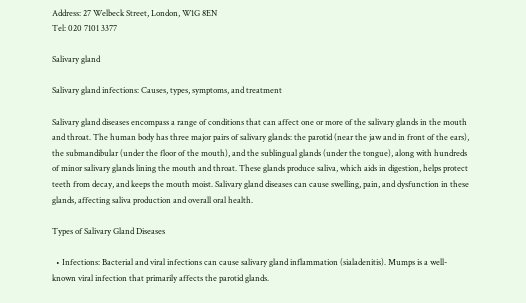Address: 27 Welbeck Street, London, W1G 8EN
Tel: 020 7101 3377

Salivary gland

Salivary gland infections: Causes, types, symptoms, and treatment

Salivary gland diseases encompass a range of conditions that can affect one or more of the salivary glands in the mouth and throat. The human body has three major pairs of salivary glands: the parotid (near the jaw and in front of the ears), the submandibular (under the floor of the mouth), and the sublingual glands (under the tongue), along with hundreds of minor salivary glands lining the mouth and throat. These glands produce saliva, which aids in digestion, helps protect teeth from decay, and keeps the mouth moist. Salivary gland diseases can cause swelling, pain, and dysfunction in these glands, affecting saliva production and overall oral health.

Types of Salivary Gland Diseases

  • Infections: Bacterial and viral infections can cause salivary gland inflammation (sialadenitis). Mumps is a well-known viral infection that primarily affects the parotid glands.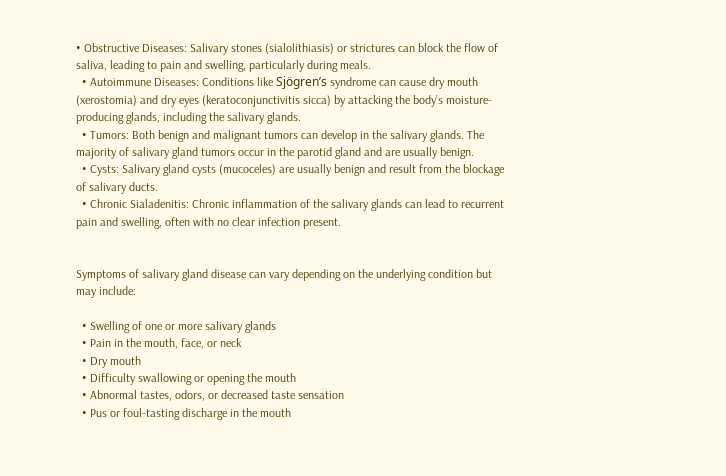• Obstructive Diseases: Salivary stones (sialolithiasis) or strictures can block the flow of saliva, leading to pain and swelling, particularly during meals.
  • Autoimmune Diseases: Conditions like Sjögren’s syndrome can cause dry mouth (xerostomia) and dry eyes (keratoconjunctivitis sicca) by attacking the body’s moisture-producing glands, including the salivary glands.
  • Tumors: Both benign and malignant tumors can develop in the salivary glands. The majority of salivary gland tumors occur in the parotid gland and are usually benign.
  • Cysts: Salivary gland cysts (mucoceles) are usually benign and result from the blockage of salivary ducts.
  • Chronic Sialadenitis: Chronic inflammation of the salivary glands can lead to recurrent pain and swelling, often with no clear infection present.


Symptoms of salivary gland disease can vary depending on the underlying condition but may include:

  • Swelling of one or more salivary glands
  • Pain in the mouth, face, or neck
  • Dry mouth
  • Difficulty swallowing or opening the mouth
  • Abnormal tastes, odors, or decreased taste sensation
  • Pus or foul-tasting discharge in the mouth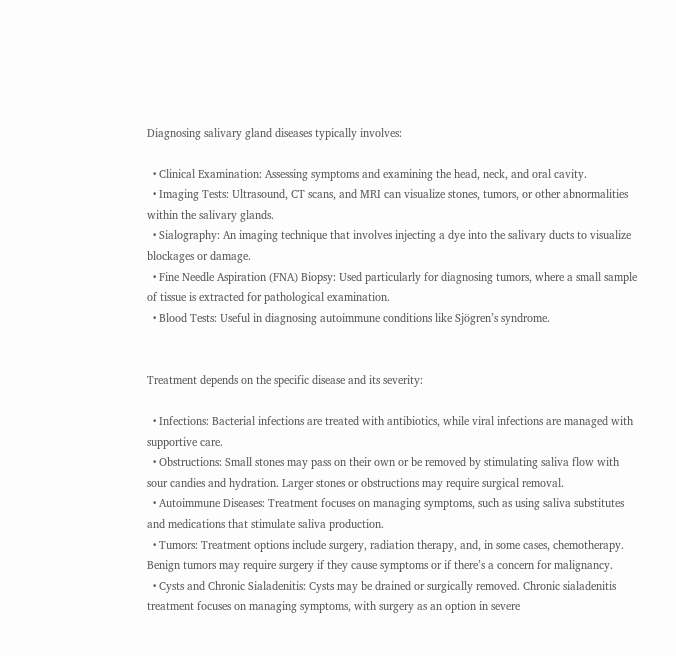Diagnosing salivary gland diseases typically involves:

  • Clinical Examination: Assessing symptoms and examining the head, neck, and oral cavity.
  • Imaging Tests: Ultrasound, CT scans, and MRI can visualize stones, tumors, or other abnormalities within the salivary glands.
  • Sialography: An imaging technique that involves injecting a dye into the salivary ducts to visualize blockages or damage.
  • Fine Needle Aspiration (FNA) Biopsy: Used particularly for diagnosing tumors, where a small sample of tissue is extracted for pathological examination.
  • Blood Tests: Useful in diagnosing autoimmune conditions like Sjögren’s syndrome.


Treatment depends on the specific disease and its severity:

  • Infections: Bacterial infections are treated with antibiotics, while viral infections are managed with supportive care.
  • Obstructions: Small stones may pass on their own or be removed by stimulating saliva flow with sour candies and hydration. Larger stones or obstructions may require surgical removal.
  • Autoimmune Diseases: Treatment focuses on managing symptoms, such as using saliva substitutes and medications that stimulate saliva production.
  • Tumors: Treatment options include surgery, radiation therapy, and, in some cases, chemotherapy. Benign tumors may require surgery if they cause symptoms or if there’s a concern for malignancy.
  • Cysts and Chronic Sialadenitis: Cysts may be drained or surgically removed. Chronic sialadenitis treatment focuses on managing symptoms, with surgery as an option in severe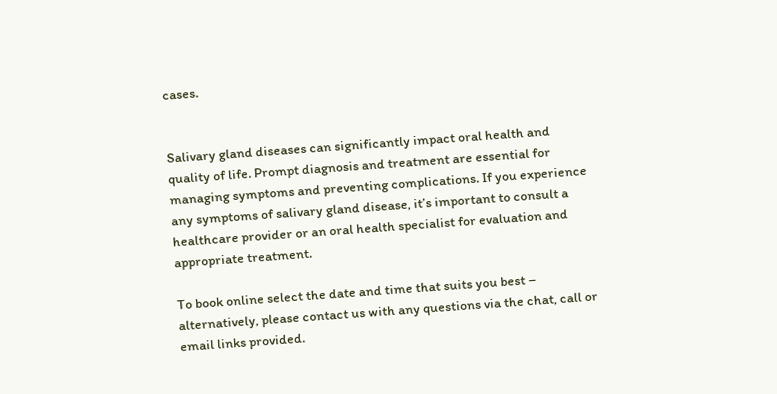cases.


Salivary gland diseases can significantly impact oral health and quality of life. Prompt diagnosis and treatment are essential for managing symptoms and preventing complications. If you experience any symptoms of salivary gland disease, it’s important to consult a healthcare provider or an oral health specialist for evaluation and appropriate treatment.

To book online select the date and time that suits you best – alternatively, please contact us with any questions via the chat, call or email links provided.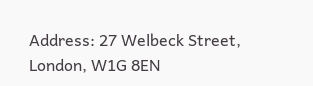Address: 27 Welbeck Street, London, W1G 8EN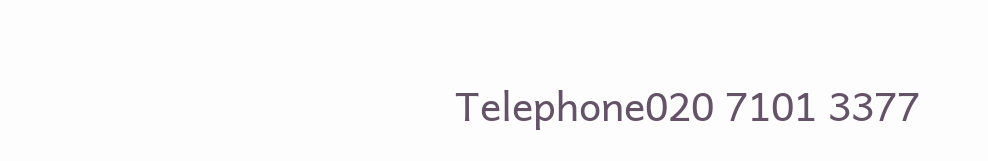Telephone020 7101 3377